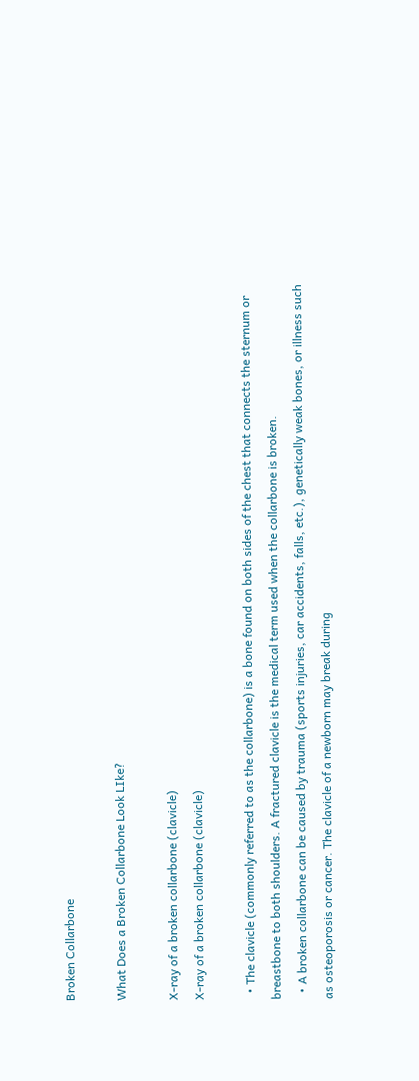Broken Collarbone

What Does a Broken Collarbone Look LIke?

X-ray of a broken collarbone (clavicle)
X-ray of a broken collarbone (clavicle)

  • The clavicle (commonly referred to as the collarbone) is a bone found on both sides of the chest that connects the sternum or breastbone to both shoulders. A fractured clavicle is the medical term used when the collarbone is broken.
  • A broken collarbone can be caused by trauma (sports injuries, car accidents, falls, etc.), genetically weak bones, or illness such as osteoporosis or cancer. The clavicle of a newborn may break during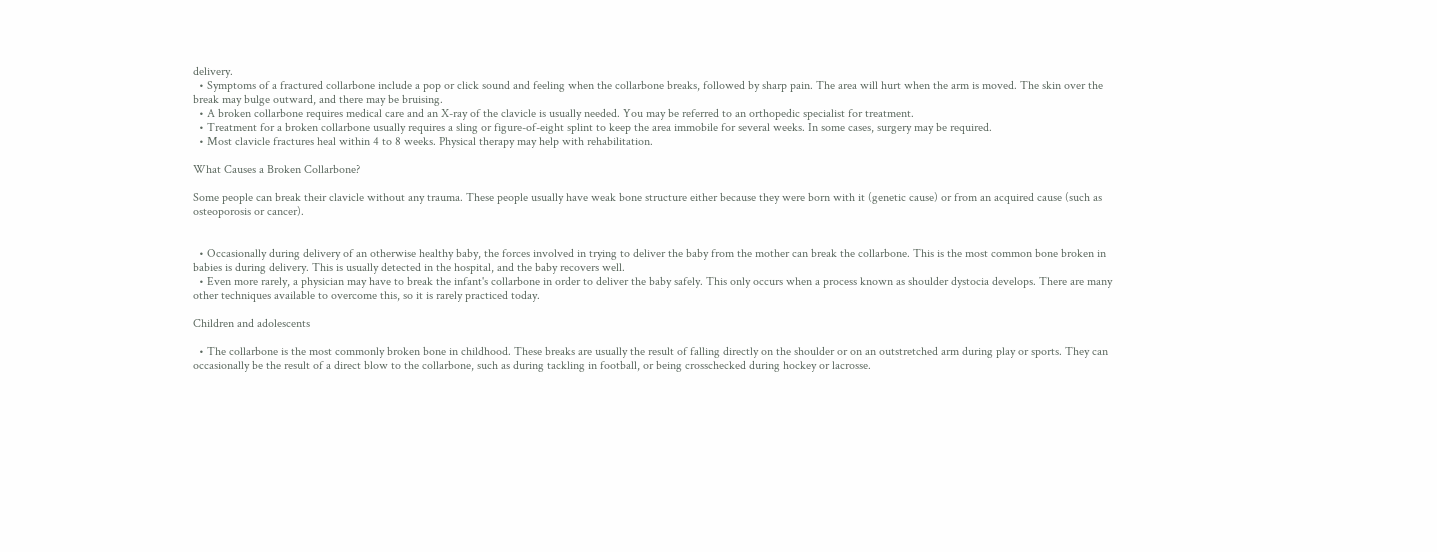delivery.
  • Symptoms of a fractured collarbone include a pop or click sound and feeling when the collarbone breaks, followed by sharp pain. The area will hurt when the arm is moved. The skin over the break may bulge outward, and there may be bruising.
  • A broken collarbone requires medical care and an X-ray of the clavicle is usually needed. You may be referred to an orthopedic specialist for treatment.
  • Treatment for a broken collarbone usually requires a sling or figure-of-eight splint to keep the area immobile for several weeks. In some cases, surgery may be required.
  • Most clavicle fractures heal within 4 to 8 weeks. Physical therapy may help with rehabilitation.

What Causes a Broken Collarbone?

Some people can break their clavicle without any trauma. These people usually have weak bone structure either because they were born with it (genetic cause) or from an acquired cause (such as osteoporosis or cancer).


  • Occasionally during delivery of an otherwise healthy baby, the forces involved in trying to deliver the baby from the mother can break the collarbone. This is the most common bone broken in babies is during delivery. This is usually detected in the hospital, and the baby recovers well.
  • Even more rarely, a physician may have to break the infant's collarbone in order to deliver the baby safely. This only occurs when a process known as shoulder dystocia develops. There are many other techniques available to overcome this, so it is rarely practiced today.

Children and adolescents

  • The collarbone is the most commonly broken bone in childhood. These breaks are usually the result of falling directly on the shoulder or on an outstretched arm during play or sports. They can occasionally be the result of a direct blow to the collarbone, such as during tackling in football, or being crosschecked during hockey or lacrosse.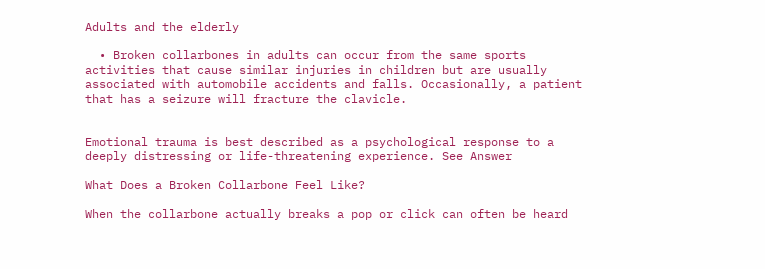Adults and the elderly

  • Broken collarbones in adults can occur from the same sports activities that cause similar injuries in children but are usually associated with automobile accidents and falls. Occasionally, a patient that has a seizure will fracture the clavicle.


Emotional trauma is best described as a psychological response to a deeply distressing or life-threatening experience. See Answer

What Does a Broken Collarbone Feel Like?

When the collarbone actually breaks a pop or click can often be heard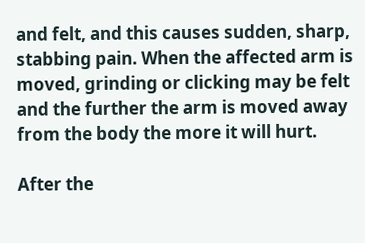and felt, and this causes sudden, sharp, stabbing pain. When the affected arm is moved, grinding or clicking may be felt and the further the arm is moved away from the body the more it will hurt.

After the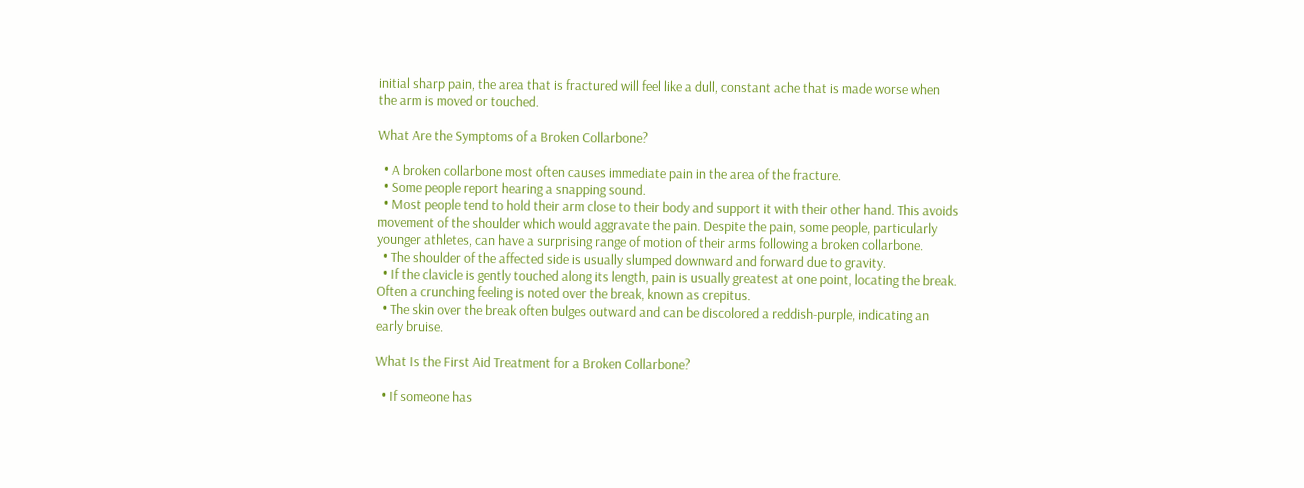initial sharp pain, the area that is fractured will feel like a dull, constant ache that is made worse when the arm is moved or touched.

What Are the Symptoms of a Broken Collarbone?

  • A broken collarbone most often causes immediate pain in the area of the fracture.
  • Some people report hearing a snapping sound.
  • Most people tend to hold their arm close to their body and support it with their other hand. This avoids movement of the shoulder which would aggravate the pain. Despite the pain, some people, particularly younger athletes, can have a surprising range of motion of their arms following a broken collarbone.
  • The shoulder of the affected side is usually slumped downward and forward due to gravity.
  • If the clavicle is gently touched along its length, pain is usually greatest at one point, locating the break. Often a crunching feeling is noted over the break, known as crepitus.
  • The skin over the break often bulges outward and can be discolored a reddish-purple, indicating an early bruise.

What Is the First Aid Treatment for a Broken Collarbone?

  • If someone has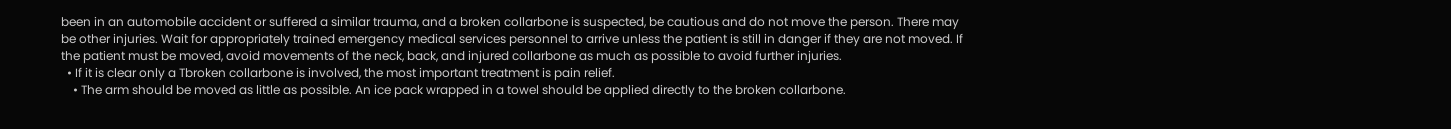been in an automobile accident or suffered a similar trauma, and a broken collarbone is suspected, be cautious and do not move the person. There may be other injuries. Wait for appropriately trained emergency medical services personnel to arrive unless the patient is still in danger if they are not moved. If the patient must be moved, avoid movements of the neck, back, and injured collarbone as much as possible to avoid further injuries.
  • If it is clear only a Tbroken collarbone is involved, the most important treatment is pain relief.
    • The arm should be moved as little as possible. An ice pack wrapped in a towel should be applied directly to the broken collarbone.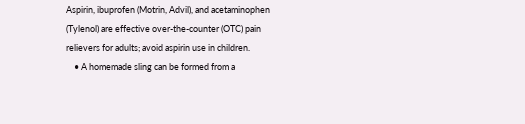Aspirin, ibuprofen (Motrin, Advil), and acetaminophen (Tylenol) are effective over-the-counter (OTC) pain relievers for adults; avoid aspirin use in children.
    • A homemade sling can be formed from a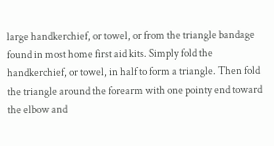large handkerchief, or towel, or from the triangle bandage found in most home first aid kits. Simply fold the handkerchief, or towel, in half to form a triangle. Then fold the triangle around the forearm with one pointy end toward the elbow and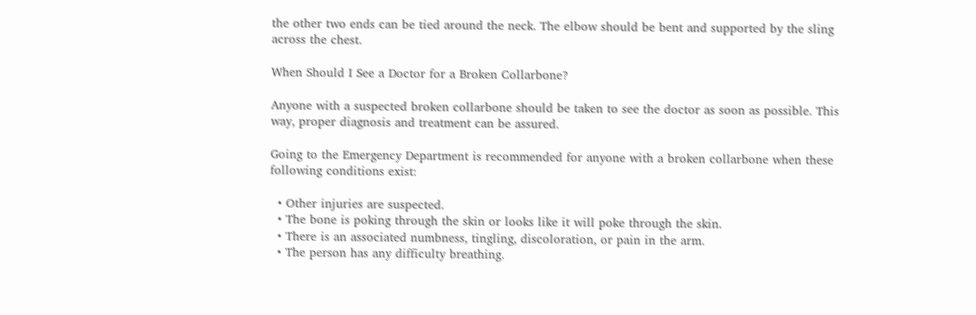the other two ends can be tied around the neck. The elbow should be bent and supported by the sling across the chest.

When Should I See a Doctor for a Broken Collarbone?

Anyone with a suspected broken collarbone should be taken to see the doctor as soon as possible. This way, proper diagnosis and treatment can be assured.

Going to the Emergency Department is recommended for anyone with a broken collarbone when these following conditions exist:

  • Other injuries are suspected.
  • The bone is poking through the skin or looks like it will poke through the skin.
  • There is an associated numbness, tingling, discoloration, or pain in the arm.
  • The person has any difficulty breathing.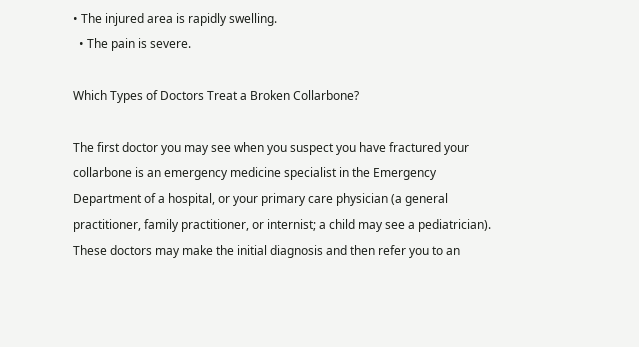• The injured area is rapidly swelling.
  • The pain is severe.

Which Types of Doctors Treat a Broken Collarbone?

The first doctor you may see when you suspect you have fractured your collarbone is an emergency medicine specialist in the Emergency Department of a hospital, or your primary care physician (a general practitioner, family practitioner, or internist; a child may see a pediatrician). These doctors may make the initial diagnosis and then refer you to an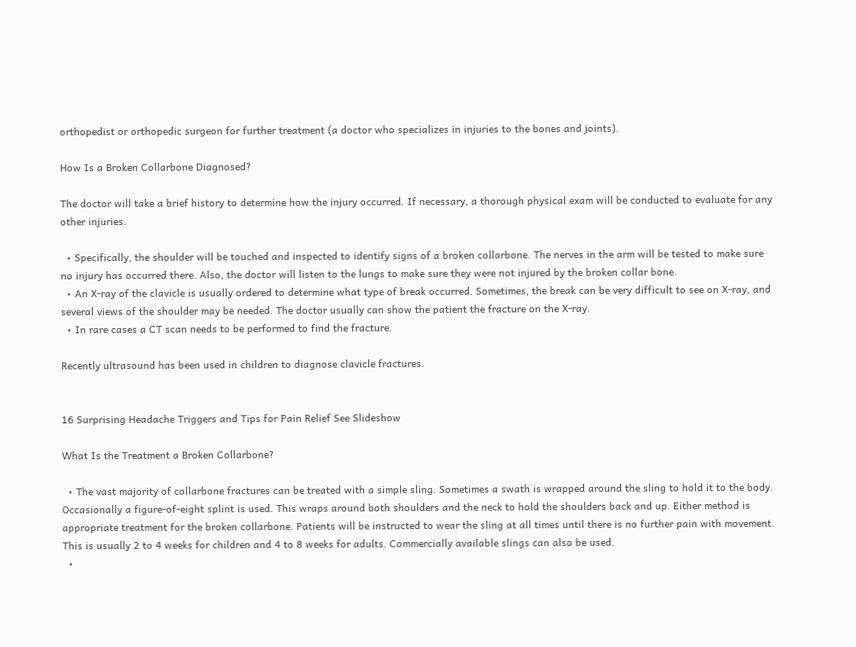orthopedist or orthopedic surgeon for further treatment (a doctor who specializes in injuries to the bones and joints).

How Is a Broken Collarbone Diagnosed?

The doctor will take a brief history to determine how the injury occurred. If necessary, a thorough physical exam will be conducted to evaluate for any other injuries.

  • Specifically, the shoulder will be touched and inspected to identify signs of a broken collarbone. The nerves in the arm will be tested to make sure no injury has occurred there. Also, the doctor will listen to the lungs to make sure they were not injured by the broken collar bone.
  • An X-ray of the clavicle is usually ordered to determine what type of break occurred. Sometimes, the break can be very difficult to see on X-ray, and several views of the shoulder may be needed. The doctor usually can show the patient the fracture on the X-ray.
  • In rare cases a CT scan needs to be performed to find the fracture.

Recently ultrasound has been used in children to diagnose clavicle fractures.


16 Surprising Headache Triggers and Tips for Pain Relief See Slideshow

What Is the Treatment a Broken Collarbone?

  • The vast majority of collarbone fractures can be treated with a simple sling. Sometimes a swath is wrapped around the sling to hold it to the body. Occasionally a figure-of-eight splint is used. This wraps around both shoulders and the neck to hold the shoulders back and up. Either method is appropriate treatment for the broken collarbone. Patients will be instructed to wear the sling at all times until there is no further pain with movement. This is usually 2 to 4 weeks for children and 4 to 8 weeks for adults. Commercially available slings can also be used.
  •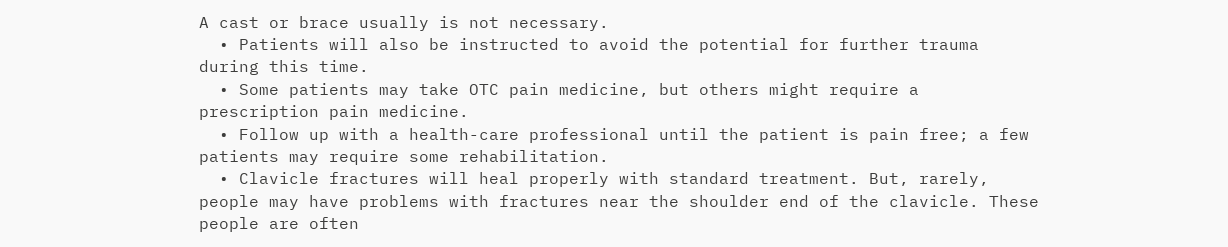A cast or brace usually is not necessary.
  • Patients will also be instructed to avoid the potential for further trauma during this time.
  • Some patients may take OTC pain medicine, but others might require a prescription pain medicine.
  • Follow up with a health-care professional until the patient is pain free; a few patients may require some rehabilitation.
  • Clavicle fractures will heal properly with standard treatment. But, rarely, people may have problems with fractures near the shoulder end of the clavicle. These people are often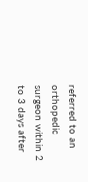referred to an orthopedic surgeon within 2 to 3 days after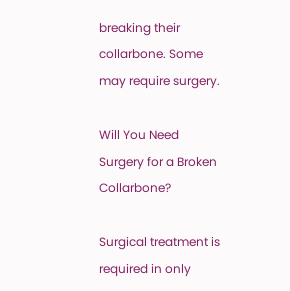breaking their collarbone. Some may require surgery.

Will You Need Surgery for a Broken Collarbone?

Surgical treatment is required in only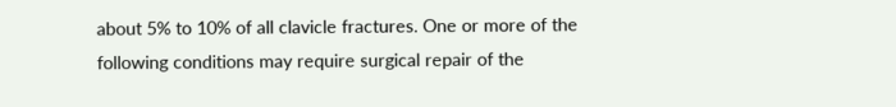about 5% to 10% of all clavicle fractures. One or more of the following conditions may require surgical repair of the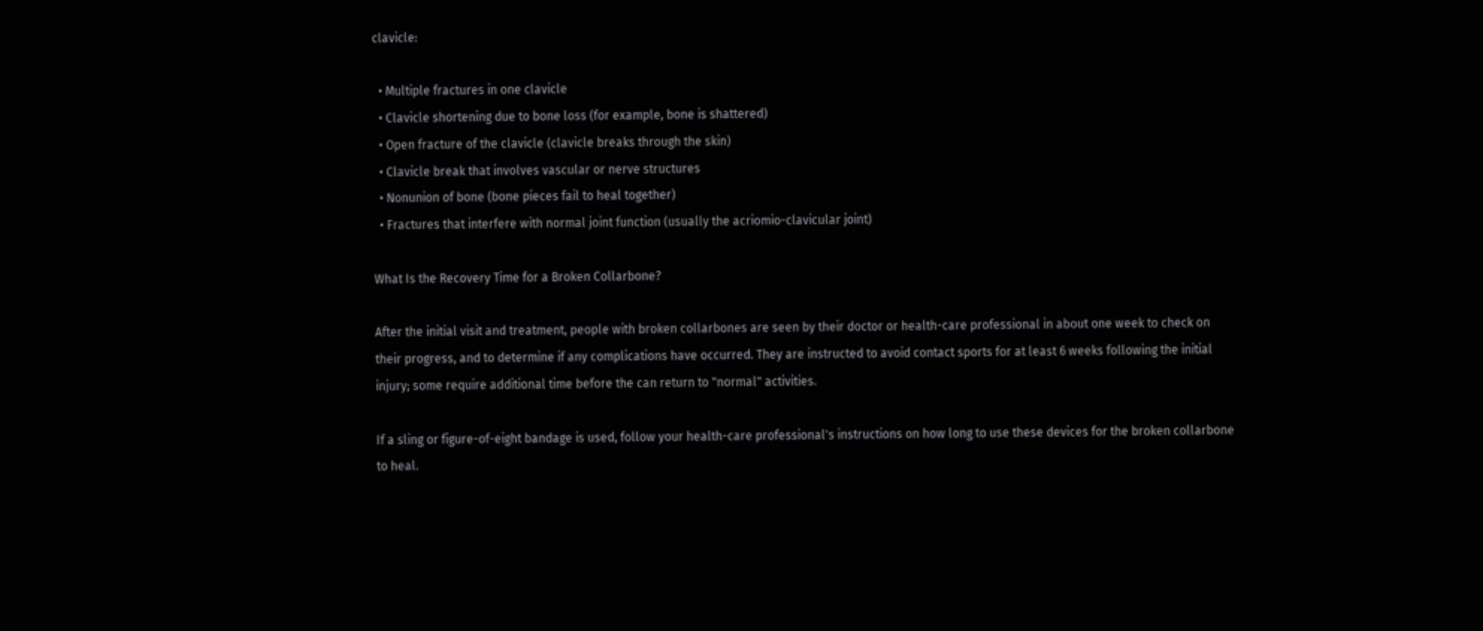clavicle:

  • Multiple fractures in one clavicle
  • Clavicle shortening due to bone loss (for example, bone is shattered)
  • Open fracture of the clavicle (clavicle breaks through the skin)
  • Clavicle break that involves vascular or nerve structures
  • Nonunion of bone (bone pieces fail to heal together)
  • Fractures that interfere with normal joint function (usually the acriomio-clavicular joint)

What Is the Recovery Time for a Broken Collarbone?

After the initial visit and treatment, people with broken collarbones are seen by their doctor or health-care professional in about one week to check on their progress, and to determine if any complications have occurred. They are instructed to avoid contact sports for at least 6 weeks following the initial injury; some require additional time before the can return to "normal" activities.

If a sling or figure-of-eight bandage is used, follow your health-care professional's instructions on how long to use these devices for the broken collarbone to heal.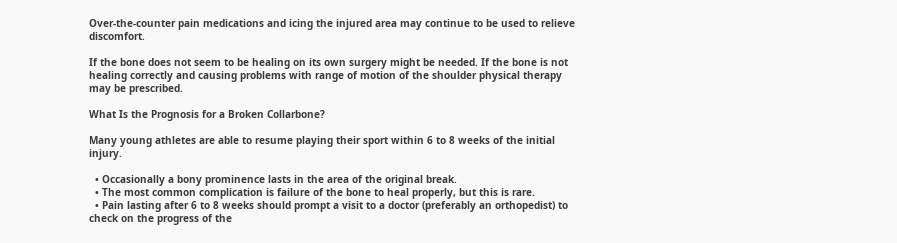Over-the-counter pain medications and icing the injured area may continue to be used to relieve discomfort.

If the bone does not seem to be healing on its own surgery might be needed. If the bone is not healing correctly and causing problems with range of motion of the shoulder physical therapy may be prescribed.

What Is the Prognosis for a Broken Collarbone?

Many young athletes are able to resume playing their sport within 6 to 8 weeks of the initial injury.

  • Occasionally a bony prominence lasts in the area of the original break.
  • The most common complication is failure of the bone to heal properly, but this is rare.
  • Pain lasting after 6 to 8 weeks should prompt a visit to a doctor (preferably an orthopedist) to check on the progress of the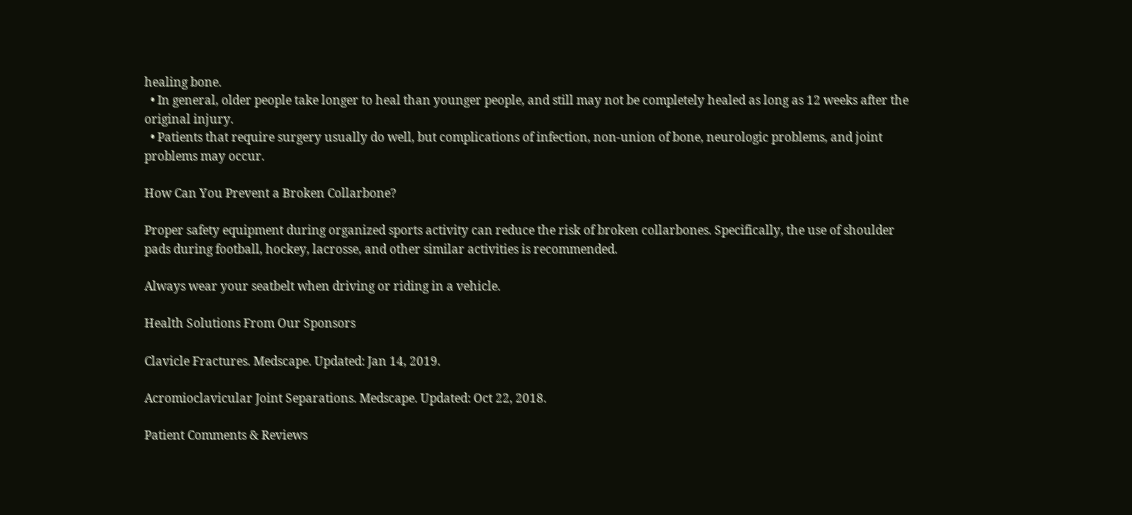healing bone.
  • In general, older people take longer to heal than younger people, and still may not be completely healed as long as 12 weeks after the original injury.
  • Patients that require surgery usually do well, but complications of infection, non-union of bone, neurologic problems, and joint problems may occur.

How Can You Prevent a Broken Collarbone?

Proper safety equipment during organized sports activity can reduce the risk of broken collarbones. Specifically, the use of shoulder pads during football, hockey, lacrosse, and other similar activities is recommended.

Always wear your seatbelt when driving or riding in a vehicle.

Health Solutions From Our Sponsors

Clavicle Fractures. Medscape. Updated: Jan 14, 2019.

Acromioclavicular Joint Separations. Medscape. Updated: Oct 22, 2018.

Patient Comments & Reviews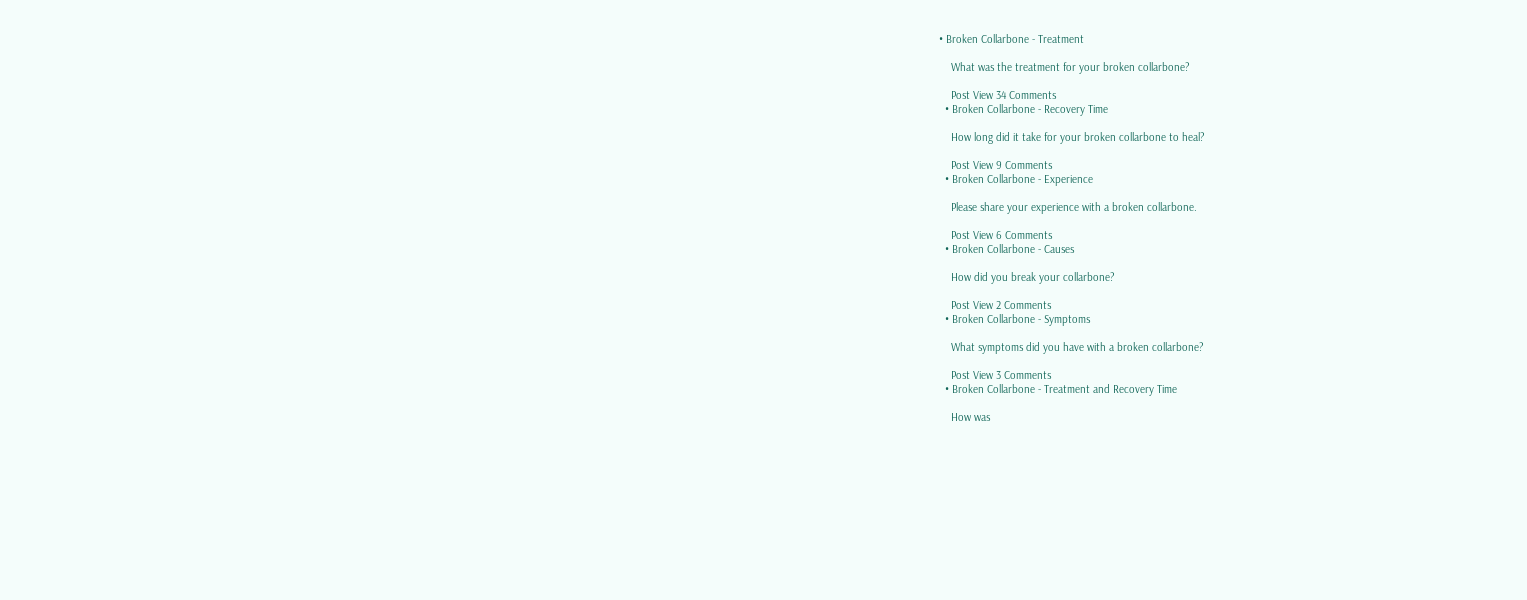• Broken Collarbone - Treatment

    What was the treatment for your broken collarbone?

    Post View 34 Comments
  • Broken Collarbone - Recovery Time

    How long did it take for your broken collarbone to heal?

    Post View 9 Comments
  • Broken Collarbone - Experience

    Please share your experience with a broken collarbone.

    Post View 6 Comments
  • Broken Collarbone - Causes

    How did you break your collarbone?

    Post View 2 Comments
  • Broken Collarbone - Symptoms

    What symptoms did you have with a broken collarbone?

    Post View 3 Comments
  • Broken Collarbone - Treatment and Recovery Time

    How was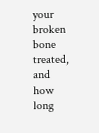your broken bone treated, and how long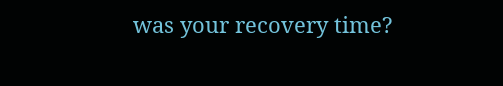was your recovery time?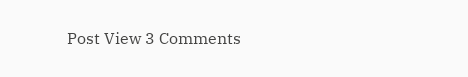Post View 3 Comments